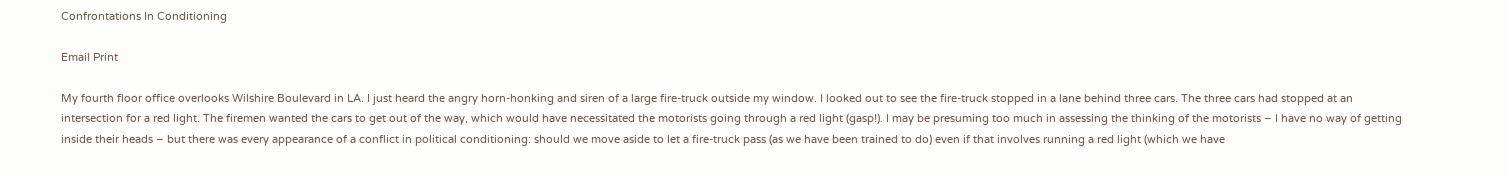Confrontations In Conditioning

Email Print

My fourth floor office overlooks Wilshire Boulevard in LA. I just heard the angry horn-honking and siren of a large fire-truck outside my window. I looked out to see the fire-truck stopped in a lane behind three cars. The three cars had stopped at an intersection for a red light. The firemen wanted the cars to get out of the way, which would have necessitated the motorists going through a red light (gasp!). I may be presuming too much in assessing the thinking of the motorists – I have no way of getting inside their heads – but there was every appearance of a conflict in political conditioning: should we move aside to let a fire-truck pass (as we have been trained to do) even if that involves running a red light (which we have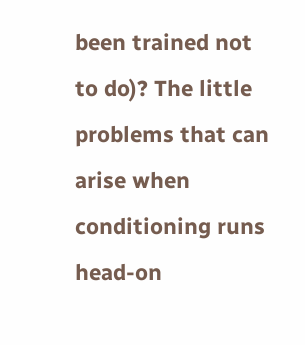been trained not to do)? The little problems that can arise when conditioning runs head-on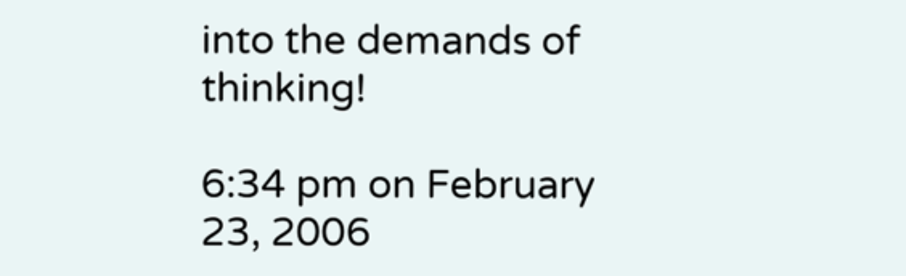into the demands of thinking!

6:34 pm on February 23, 2006